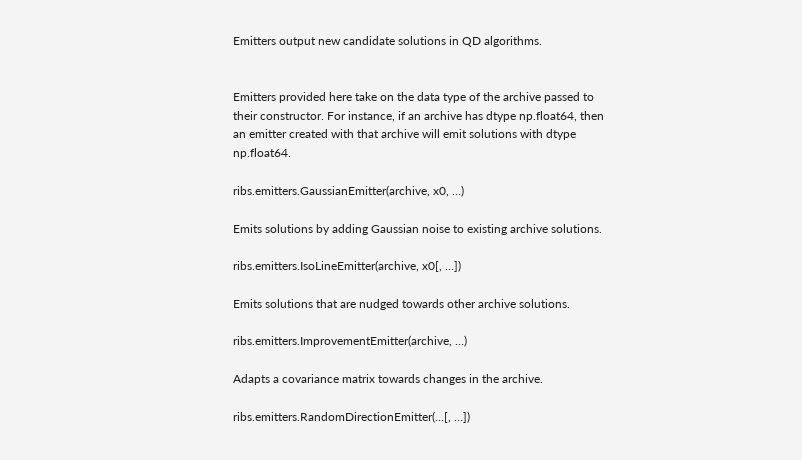Emitters output new candidate solutions in QD algorithms.


Emitters provided here take on the data type of the archive passed to their constructor. For instance, if an archive has dtype np.float64, then an emitter created with that archive will emit solutions with dtype np.float64.

ribs.emitters.GaussianEmitter(archive, x0, …)

Emits solutions by adding Gaussian noise to existing archive solutions.

ribs.emitters.IsoLineEmitter(archive, x0[, …])

Emits solutions that are nudged towards other archive solutions.

ribs.emitters.ImprovementEmitter(archive, …)

Adapts a covariance matrix towards changes in the archive.

ribs.emitters.RandomDirectionEmitter(…[, …])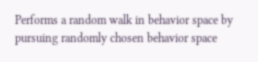Performs a random walk in behavior space by pursuing randomly chosen behavior space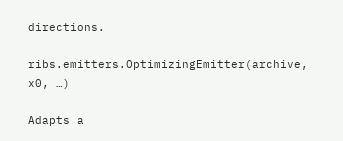directions.

ribs.emitters.OptimizingEmitter(archive, x0, …)

Adapts a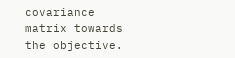covariance matrix towards the objective.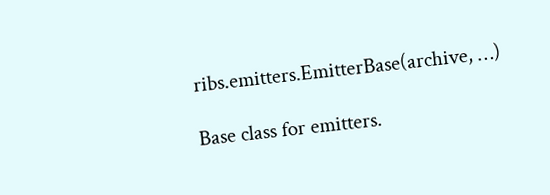ribs.emitters.EmitterBase(archive, …)

Base class for emitters.